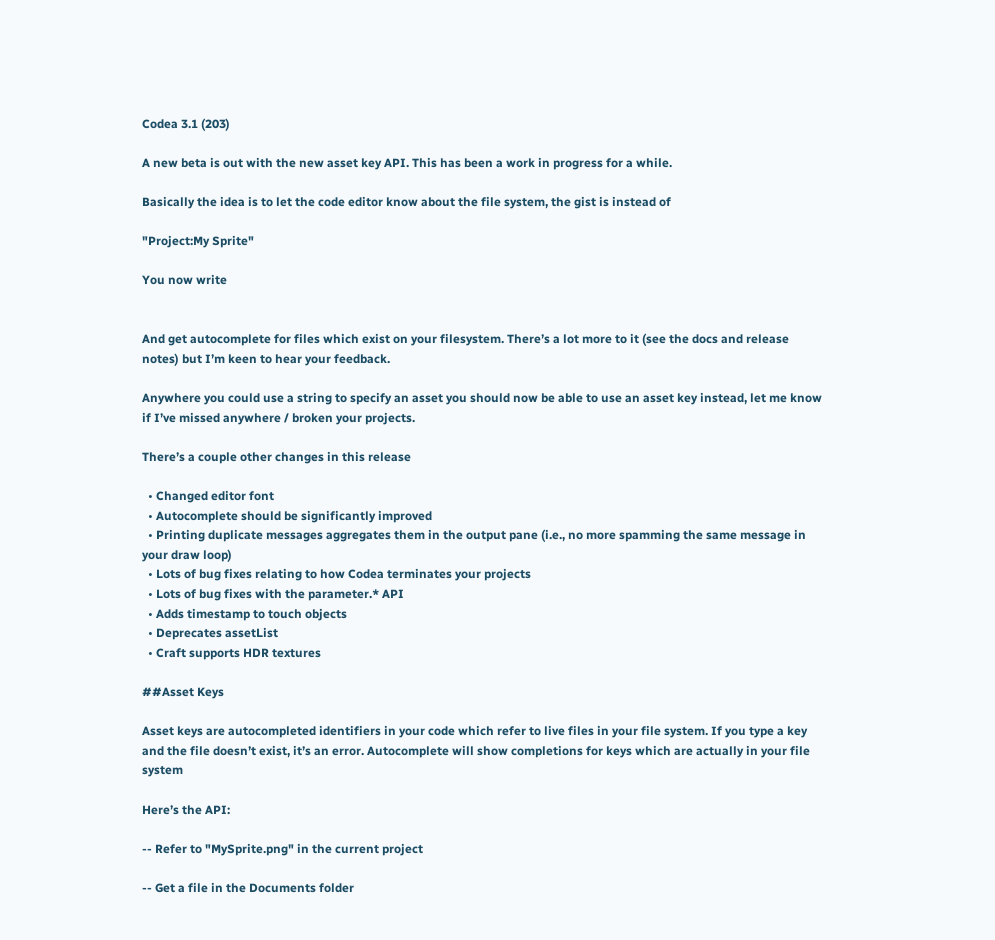Codea 3.1 (203)

A new beta is out with the new asset key API. This has been a work in progress for a while.

Basically the idea is to let the code editor know about the file system, the gist is instead of

"Project:My Sprite"

You now write


And get autocomplete for files which exist on your filesystem. There’s a lot more to it (see the docs and release notes) but I’m keen to hear your feedback.

Anywhere you could use a string to specify an asset you should now be able to use an asset key instead, let me know if I’ve missed anywhere / broken your projects.

There’s a couple other changes in this release

  • Changed editor font
  • Autocomplete should be significantly improved
  • Printing duplicate messages aggregates them in the output pane (i.e., no more spamming the same message in your draw loop)
  • Lots of bug fixes relating to how Codea terminates your projects
  • Lots of bug fixes with the parameter.* API
  • Adds timestamp to touch objects
  • Deprecates assetList
  • Craft supports HDR textures

##Asset Keys

Asset keys are autocompleted identifiers in your code which refer to live files in your file system. If you type a key and the file doesn’t exist, it’s an error. Autocomplete will show completions for keys which are actually in your file system

Here’s the API:

-- Refer to "MySprite.png" in the current project

-- Get a file in the Documents folder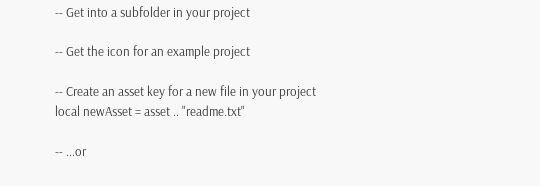-- Get into a subfolder in your project

-- Get the icon for an example project

-- Create an asset key for a new file in your project
local newAsset = asset .. "readme.txt"

-- ...or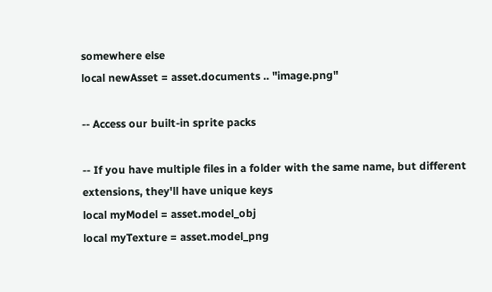somewhere else
local newAsset = asset.documents .. "image.png"

-- Access our built-in sprite packs

-- If you have multiple files in a folder with the same name, but different extensions, they'll have unique keys
local myModel = asset.model_obj
local myTexture = asset.model_png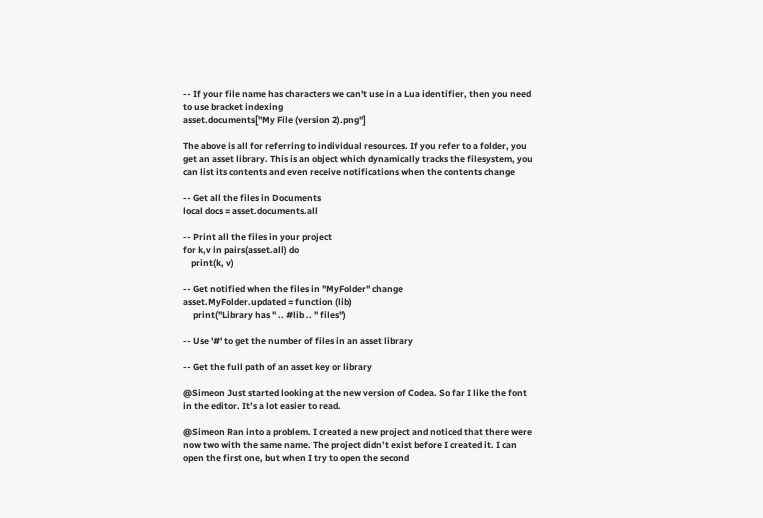-- If your file name has characters we can't use in a Lua identifier, then you need to use bracket indexing
asset.documents["My File (version 2).png"]

The above is all for referring to individual resources. If you refer to a folder, you get an asset library. This is an object which dynamically tracks the filesystem, you can list its contents and even receive notifications when the contents change

-- Get all the files in Documents
local docs = asset.documents.all

-- Print all the files in your project
for k,v in pairs(asset.all) do
    print(k, v)

-- Get notified when the files in "MyFolder" change
asset.MyFolder.updated = function (lib)
     print("Library has " .. #lib .. " files")

-- Use '#' to get the number of files in an asset library

-- Get the full path of an asset key or library

@Simeon Just started looking at the new version of Codea. So far I like the font in the editor. It’s a lot easier to read.

@Simeon Ran into a problem. I created a new project and noticed that there were now two with the same name. The project didn’t exist before I created it. I can open the first one, but when I try to open the second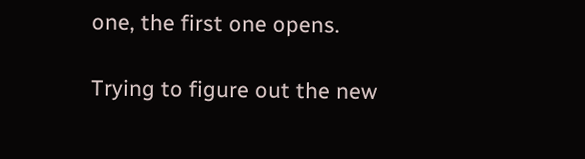one, the first one opens.

Trying to figure out the new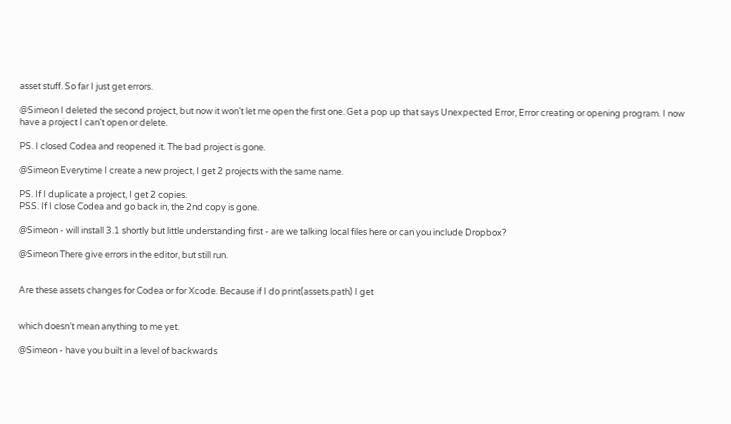asset stuff. So far I just get errors.

@Simeon I deleted the second project, but now it won’t let me open the first one. Get a pop up that says Unexpected Error, Error creating or opening program. I now have a project I can’t open or delete.

PS. I closed Codea and reopened it. The bad project is gone.

@Simeon Everytime I create a new project, I get 2 projects with the same name.

PS. If I duplicate a project, I get 2 copies.
PSS. If I close Codea and go back in, the 2nd copy is gone.

@Simeon - will install 3.1 shortly but little understanding first - are we talking local files here or can you include Dropbox?

@Simeon There give errors in the editor, but still run.


Are these assets changes for Codea or for Xcode. Because if I do print(assets.path) I get


which doesn’t mean anything to me yet.

@Simeon - have you built in a level of backwards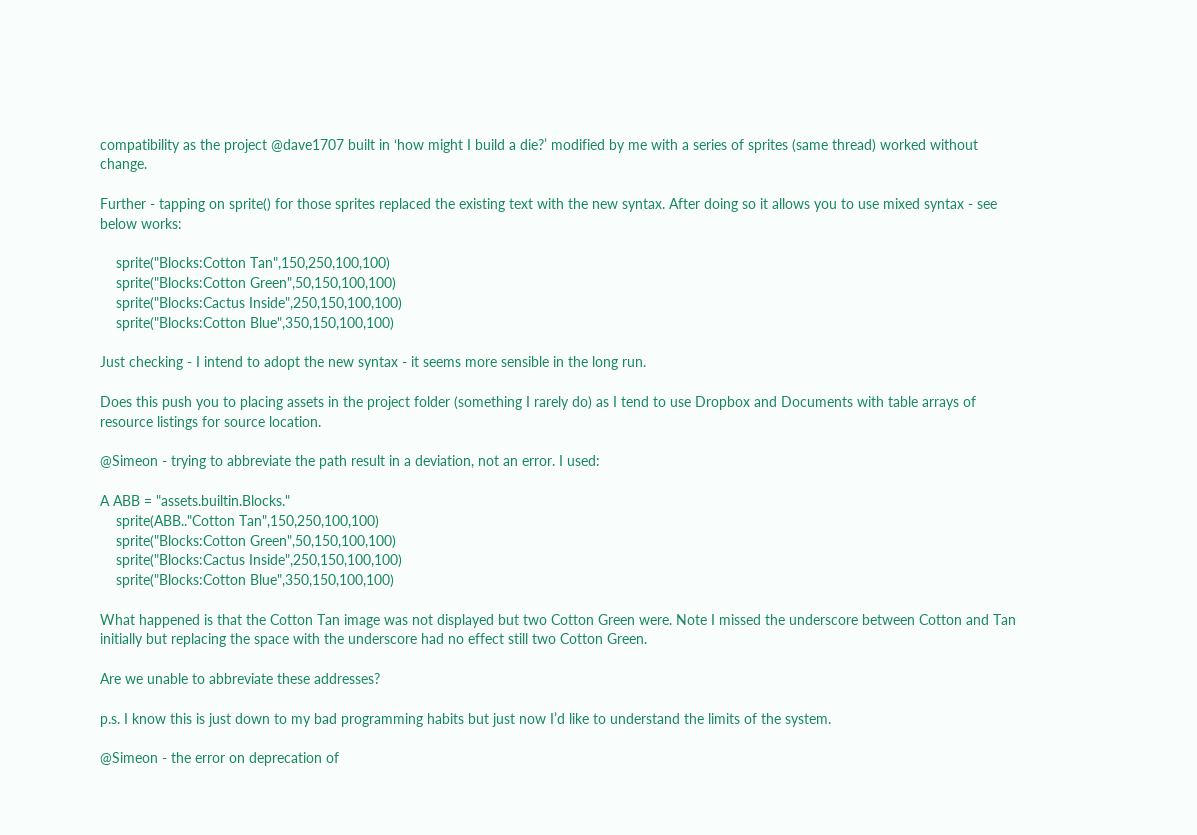compatibility as the project @dave1707 built in ‘how might I build a die?’ modified by me with a series of sprites (same thread) worked without change.

Further - tapping on sprite() for those sprites replaced the existing text with the new syntax. After doing so it allows you to use mixed syntax - see below works:

    sprite("Blocks:Cotton Tan",150,250,100,100)
    sprite("Blocks:Cotton Green",50,150,100,100)
    sprite("Blocks:Cactus Inside",250,150,100,100)
    sprite("Blocks:Cotton Blue",350,150,100,100)

Just checking - I intend to adopt the new syntax - it seems more sensible in the long run.

Does this push you to placing assets in the project folder (something I rarely do) as I tend to use Dropbox and Documents with table arrays of resource listings for source location.

@Simeon - trying to abbreviate the path result in a deviation, not an error. I used:

A ABB = "assets.builtin.Blocks."
    sprite(ABB.."Cotton Tan",150,250,100,100)
    sprite("Blocks:Cotton Green",50,150,100,100)
    sprite("Blocks:Cactus Inside",250,150,100,100)
    sprite("Blocks:Cotton Blue",350,150,100,100)

What happened is that the Cotton Tan image was not displayed but two Cotton Green were. Note I missed the underscore between Cotton and Tan initially but replacing the space with the underscore had no effect still two Cotton Green.

Are we unable to abbreviate these addresses?

p.s. I know this is just down to my bad programming habits but just now I’d like to understand the limits of the system.

@Simeon - the error on deprecation of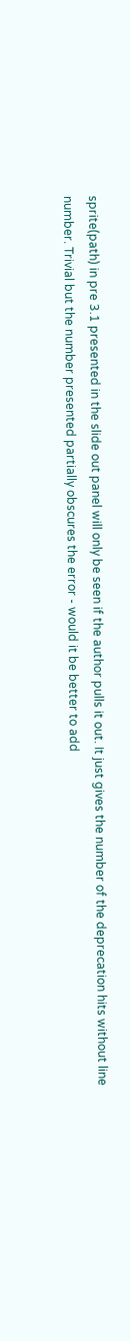sprite(path) in pre 3.1 presented in the slide out panel will only be seen if the author pulls it out. It just gives the number of the deprecation hits without line number. Trivial but the number presented partially obscures the error - would it be better to add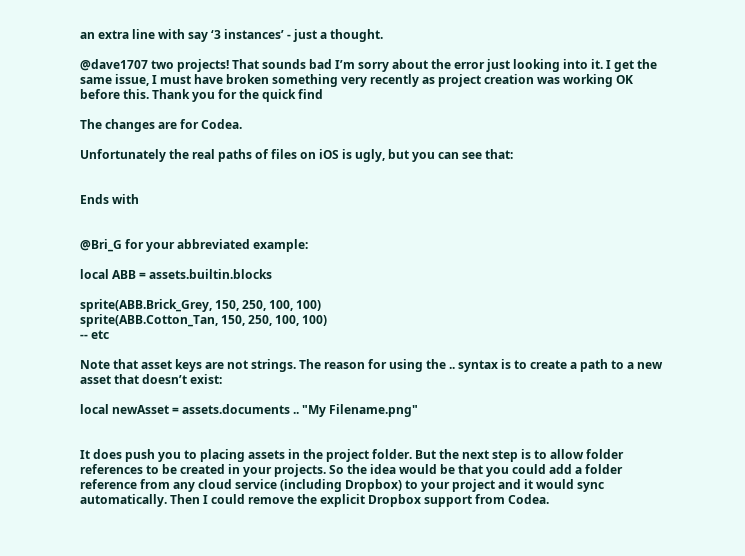an extra line with say ‘3 instances’ - just a thought.

@dave1707 two projects! That sounds bad I’m sorry about the error just looking into it. I get the same issue, I must have broken something very recently as project creation was working OK before this. Thank you for the quick find

The changes are for Codea.

Unfortunately the real paths of files on iOS is ugly, but you can see that:


Ends with


@Bri_G for your abbreviated example:

local ABB = assets.builtin.blocks

sprite(ABB.Brick_Grey, 150, 250, 100, 100)
sprite(ABB.Cotton_Tan, 150, 250, 100, 100)
-- etc

Note that asset keys are not strings. The reason for using the .. syntax is to create a path to a new asset that doesn’t exist:

local newAsset = assets.documents .. "My Filename.png"


It does push you to placing assets in the project folder. But the next step is to allow folder references to be created in your projects. So the idea would be that you could add a folder reference from any cloud service (including Dropbox) to your project and it would sync automatically. Then I could remove the explicit Dropbox support from Codea.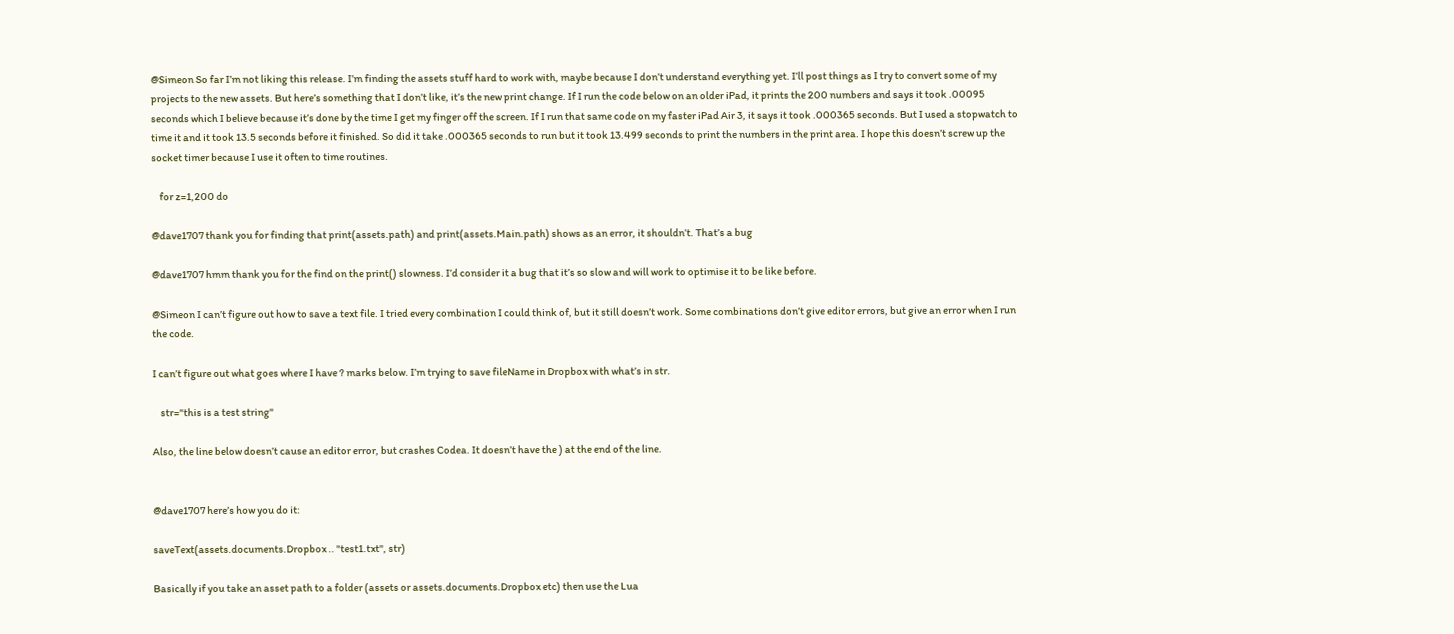@Simeon So far I’m not liking this release. I’m finding the assets stuff hard to work with, maybe because I don’t understand everything yet. I’ll post things as I try to convert some of my projects to the new assets. But here’s something that I don’t like, it’s the new print change. If I run the code below on an older iPad, it prints the 200 numbers and says it took .00095 seconds which I believe because it’s done by the time I get my finger off the screen. If I run that same code on my faster iPad Air 3, it says it took .000365 seconds. But I used a stopwatch to time it and it took 13.5 seconds before it finished. So did it take .000365 seconds to run but it took 13.499 seconds to print the numbers in the print area. I hope this doesn’t screw up the socket timer because I use it often to time routines.

    for z=1,200 do

@dave1707 thank you for finding that print(assets.path) and print(assets.Main.path) shows as an error, it shouldn’t. That’s a bug

@dave1707 hmm thank you for the find on the print() slowness. I’d consider it a bug that it’s so slow and will work to optimise it to be like before.

@Simeon I can’t figure out how to save a text file. I tried every combination I could think of, but it still doesn’t work. Some combinations don’t give editor errors, but give an error when I run the code.

I can’t figure out what goes where I have ? marks below. I’m trying to save fileName in Dropbox with what’s in str.

    str="this is a test string"

Also, the line below doesn’t cause an editor error, but crashes Codea. It doesn’t have the ) at the end of the line.


@dave1707 here’s how you do it:

saveText(assets.documents.Dropbox .. "test1.txt", str)

Basically if you take an asset path to a folder (assets or assets.documents.Dropbox etc) then use the Lua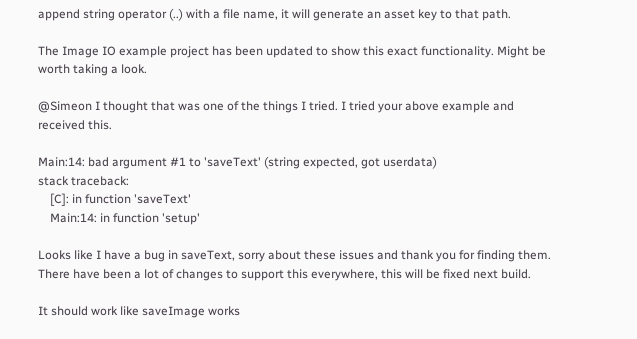append string operator (..) with a file name, it will generate an asset key to that path.

The Image IO example project has been updated to show this exact functionality. Might be worth taking a look.

@Simeon I thought that was one of the things I tried. I tried your above example and received this.

Main:14: bad argument #1 to 'saveText' (string expected, got userdata)
stack traceback:
    [C]: in function 'saveText'
    Main:14: in function 'setup'

Looks like I have a bug in saveText, sorry about these issues and thank you for finding them. There have been a lot of changes to support this everywhere, this will be fixed next build.

It should work like saveImage works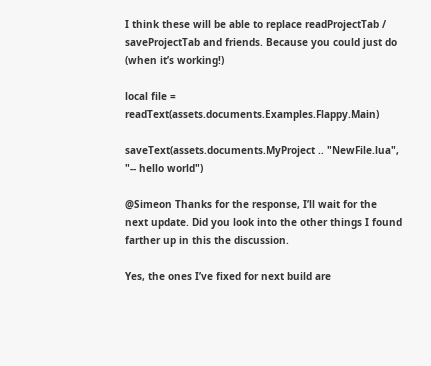I think these will be able to replace readProjectTab / saveProjectTab and friends. Because you could just do (when it’s working!)

local file = readText(assets.documents.Examples.Flappy.Main)

saveText(assets.documents.MyProject .. "NewFile.lua", "-- hello world")

@Simeon Thanks for the response, I’ll wait for the next update. Did you look into the other things I found farther up in this the discussion.

Yes, the ones I’ve fixed for next build are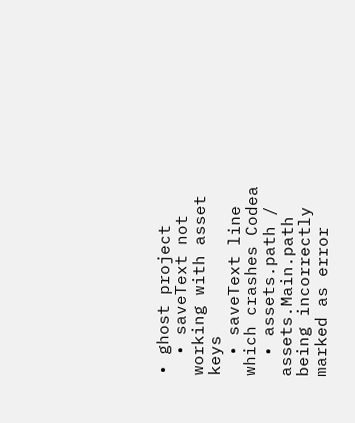• ghost project
  • saveText not working with asset keys
  • saveText line which crashes Codea
  • assets.path / assets.Main.path being incorrectly marked as error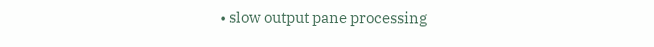• slow output pane processing